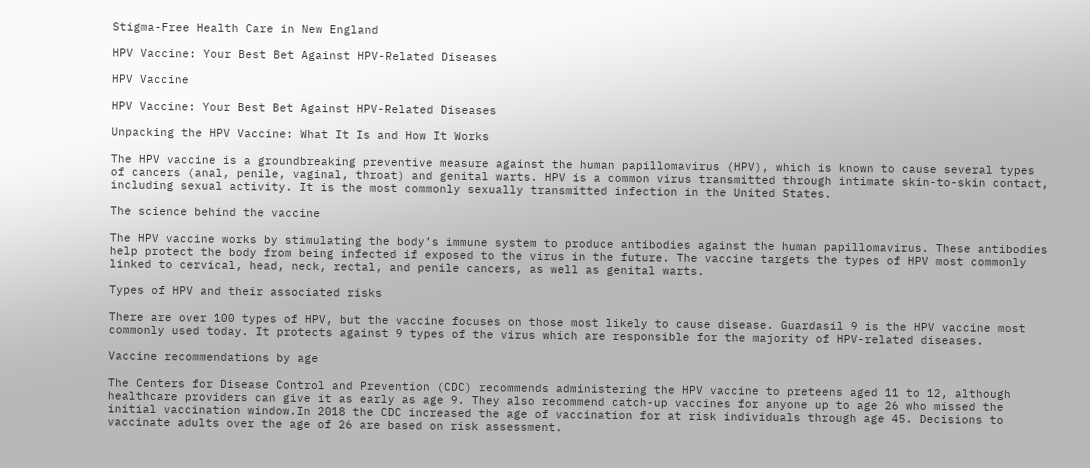Stigma-Free Health Care in New England

HPV Vaccine: Your Best Bet Against HPV-Related Diseases

HPV Vaccine

HPV Vaccine: Your Best Bet Against HPV-Related Diseases

Unpacking the HPV Vaccine: What It Is and How It Works

The HPV vaccine is a groundbreaking preventive measure against the human papillomavirus (HPV), which is known to cause several types of cancers (anal, penile, vaginal, throat) and genital warts. HPV is a common virus transmitted through intimate skin-to-skin contact, including sexual activity. It is the most commonly sexually transmitted infection in the United States.

The science behind the vaccine

The HPV vaccine works by stimulating the body’s immune system to produce antibodies against the human papillomavirus. These antibodies help protect the body from being infected if exposed to the virus in the future. The vaccine targets the types of HPV most commonly linked to cervical, head, neck, rectal, and penile cancers, as well as genital warts.

Types of HPV and their associated risks

There are over 100 types of HPV, but the vaccine focuses on those most likely to cause disease. Guardasil 9 is the HPV vaccine most commonly used today. It protects against 9 types of the virus which are responsible for the majority of HPV-related diseases.

Vaccine recommendations by age

The Centers for Disease Control and Prevention (CDC) recommends administering the HPV vaccine to preteens aged 11 to 12, although healthcare providers can give it as early as age 9. They also recommend catch-up vaccines for anyone up to age 26 who missed the initial vaccination window.In 2018 the CDC increased the age of vaccination for at risk individuals through age 45. Decisions to vaccinate adults over the age of 26 are based on risk assessment.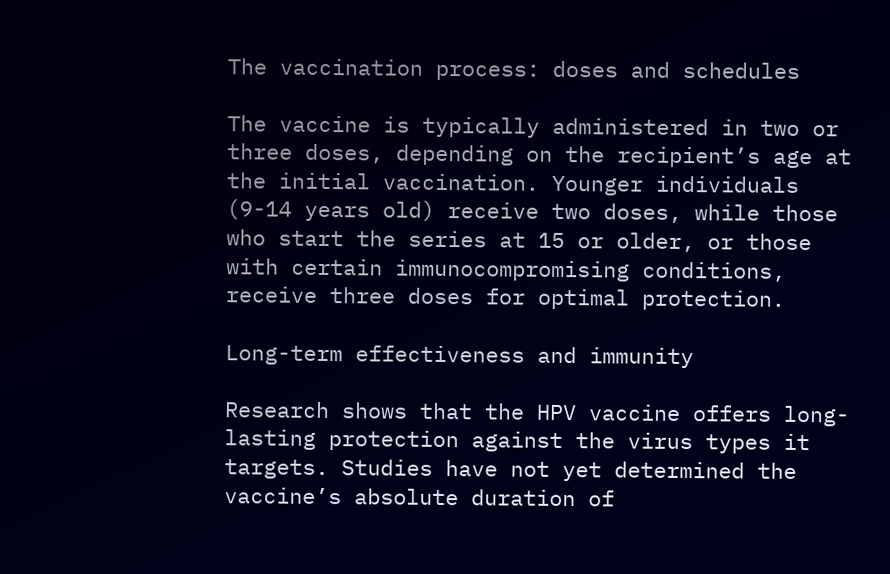The vaccination process: doses and schedules

The vaccine is typically administered in two or three doses, depending on the recipient’s age at the initial vaccination. Younger individuals (9-14 years old) receive two doses, while those who start the series at 15 or older, or those with certain immunocompromising conditions, receive three doses for optimal protection.

Long-term effectiveness and immunity

Research shows that the HPV vaccine offers long-lasting protection against the virus types it targets. Studies have not yet determined the vaccine’s absolute duration of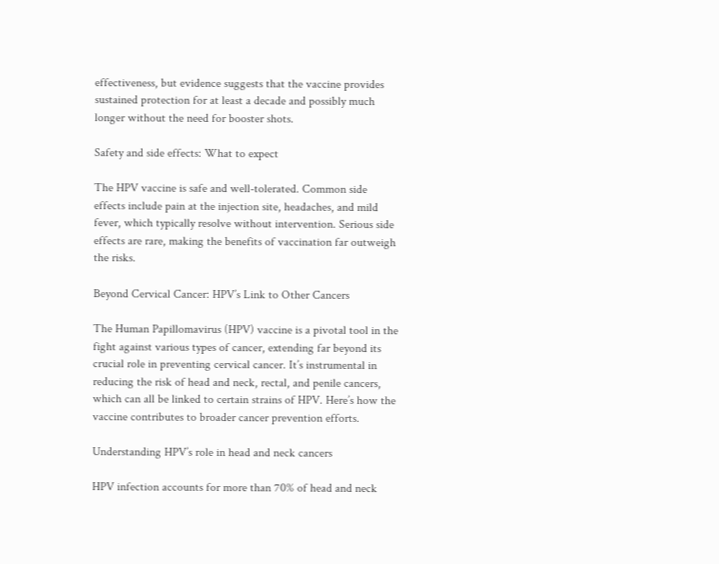effectiveness, but evidence suggests that the vaccine provides sustained protection for at least a decade and possibly much longer without the need for booster shots.

Safety and side effects: What to expect

The HPV vaccine is safe and well-tolerated. Common side effects include pain at the injection site, headaches, and mild fever, which typically resolve without intervention. Serious side effects are rare, making the benefits of vaccination far outweigh the risks.

Beyond Cervical Cancer: HPV’s Link to Other Cancers

The Human Papillomavirus (HPV) vaccine is a pivotal tool in the fight against various types of cancer, extending far beyond its crucial role in preventing cervical cancer. It’s instrumental in reducing the risk of head and neck, rectal, and penile cancers, which can all be linked to certain strains of HPV. Here’s how the vaccine contributes to broader cancer prevention efforts.

Understanding HPV’s role in head and neck cancers

HPV infection accounts for more than 70% of head and neck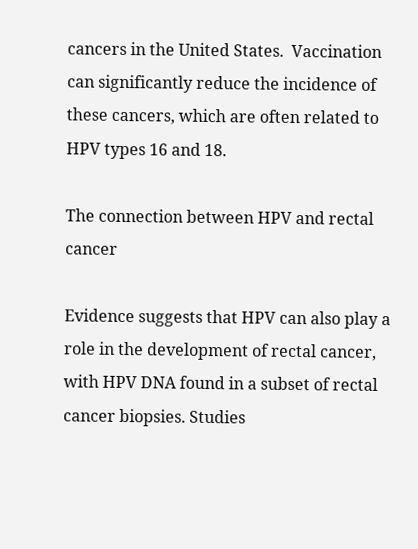cancers in the United States.  Vaccination can significantly reduce the incidence of these cancers, which are often related to HPV types 16 and 18.

The connection between HPV and rectal cancer

Evidence suggests that HPV can also play a role in the development of rectal cancer, with HPV DNA found in a subset of rectal cancer biopsies. Studies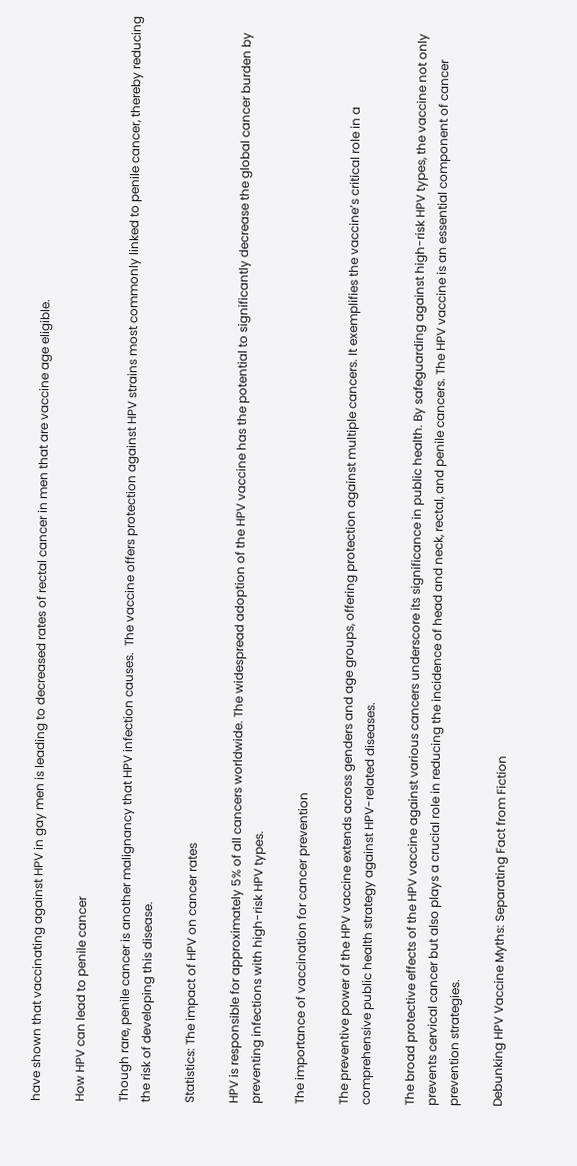have shown that vaccinating against HPV in gay men is leading to decreased rates of rectal cancer in men that are vaccine age eligible.

How HPV can lead to penile cancer

Though rare, penile cancer is another malignancy that HPV infection causes.  The vaccine offers protection against HPV strains most commonly linked to penile cancer, thereby reducing the risk of developing this disease.

Statistics: The impact of HPV on cancer rates

HPV is responsible for approximately 5% of all cancers worldwide. The widespread adoption of the HPV vaccine has the potential to significantly decrease the global cancer burden by preventing infections with high-risk HPV types.

The importance of vaccination for cancer prevention

The preventive power of the HPV vaccine extends across genders and age groups, offering protection against multiple cancers. It exemplifies the vaccine’s critical role in a comprehensive public health strategy against HPV-related diseases.

The broad protective effects of the HPV vaccine against various cancers underscore its significance in public health. By safeguarding against high-risk HPV types, the vaccine not only prevents cervical cancer but also plays a crucial role in reducing the incidence of head and neck, rectal, and penile cancers. The HPV vaccine is an essential component of cancer prevention strategies.

Debunking HPV Vaccine Myths: Separating Fact from Fiction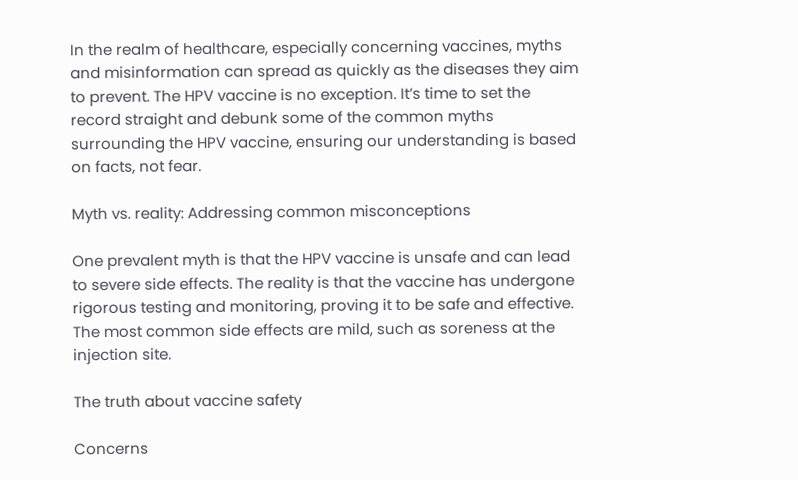In the realm of healthcare, especially concerning vaccines, myths and misinformation can spread as quickly as the diseases they aim to prevent. The HPV vaccine is no exception. It’s time to set the record straight and debunk some of the common myths surrounding the HPV vaccine, ensuring our understanding is based on facts, not fear.

Myth vs. reality: Addressing common misconceptions

One prevalent myth is that the HPV vaccine is unsafe and can lead to severe side effects. The reality is that the vaccine has undergone rigorous testing and monitoring, proving it to be safe and effective. The most common side effects are mild, such as soreness at the injection site.

The truth about vaccine safety

Concerns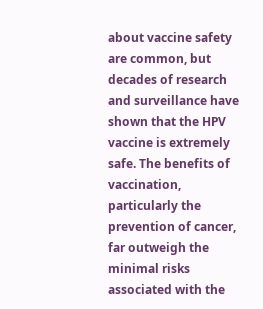about vaccine safety are common, but decades of research and surveillance have shown that the HPV vaccine is extremely safe. The benefits of vaccination, particularly the prevention of cancer, far outweigh the minimal risks associated with the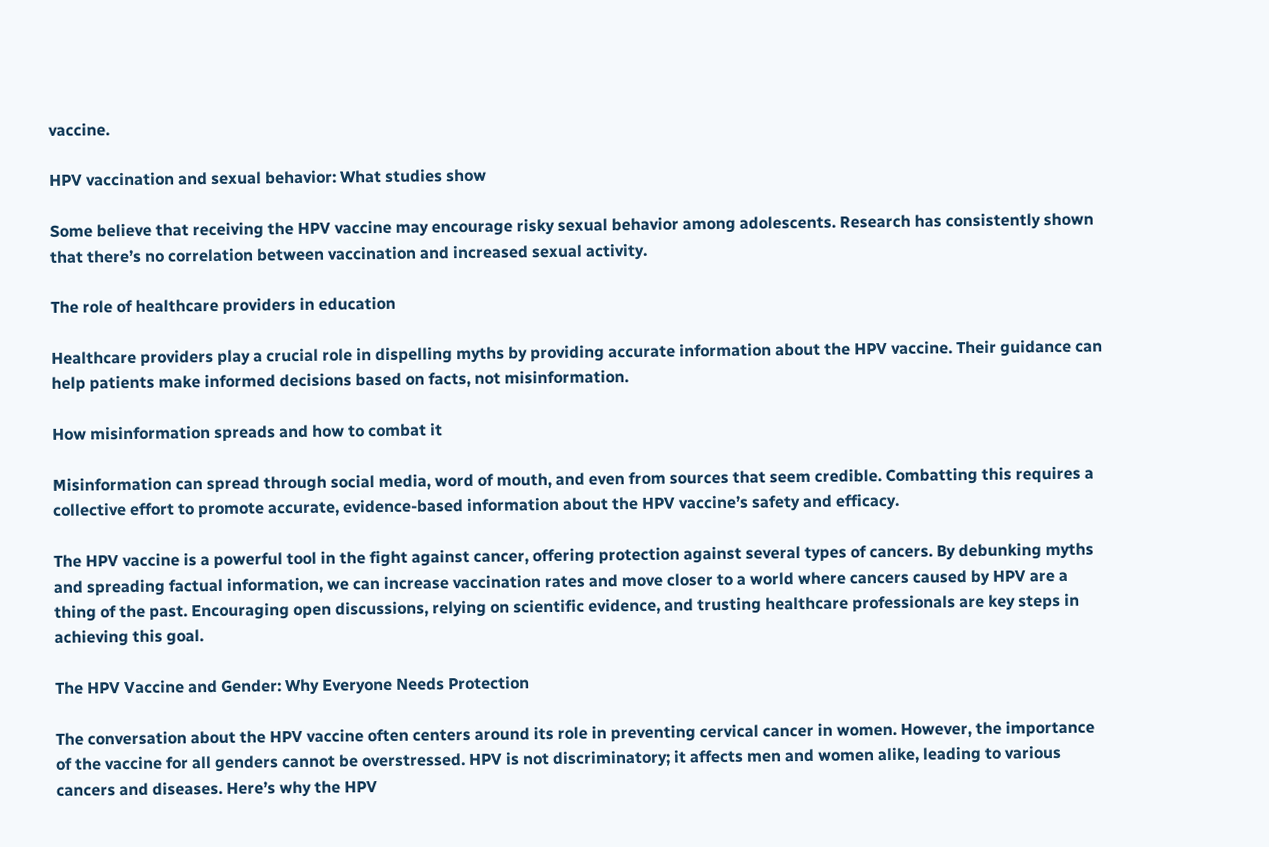vaccine.

HPV vaccination and sexual behavior: What studies show

Some believe that receiving the HPV vaccine may encourage risky sexual behavior among adolescents. Research has consistently shown that there’s no correlation between vaccination and increased sexual activity.

The role of healthcare providers in education

Healthcare providers play a crucial role in dispelling myths by providing accurate information about the HPV vaccine. Their guidance can help patients make informed decisions based on facts, not misinformation.

How misinformation spreads and how to combat it

Misinformation can spread through social media, word of mouth, and even from sources that seem credible. Combatting this requires a collective effort to promote accurate, evidence-based information about the HPV vaccine’s safety and efficacy.

The HPV vaccine is a powerful tool in the fight against cancer, offering protection against several types of cancers. By debunking myths and spreading factual information, we can increase vaccination rates and move closer to a world where cancers caused by HPV are a thing of the past. Encouraging open discussions, relying on scientific evidence, and trusting healthcare professionals are key steps in achieving this goal.

The HPV Vaccine and Gender: Why Everyone Needs Protection

The conversation about the HPV vaccine often centers around its role in preventing cervical cancer in women. However, the importance of the vaccine for all genders cannot be overstressed. HPV is not discriminatory; it affects men and women alike, leading to various cancers and diseases. Here’s why the HPV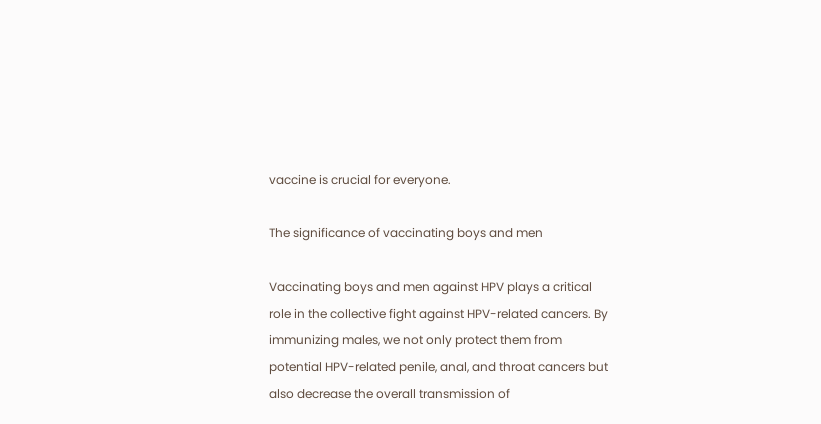vaccine is crucial for everyone.

The significance of vaccinating boys and men

Vaccinating boys and men against HPV plays a critical role in the collective fight against HPV-related cancers. By immunizing males, we not only protect them from potential HPV-related penile, anal, and throat cancers but also decrease the overall transmission of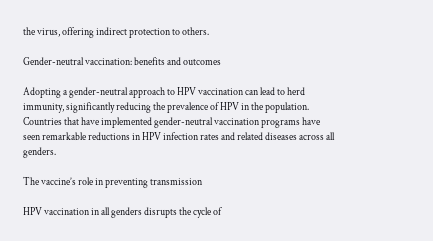the virus, offering indirect protection to others.

Gender-neutral vaccination: benefits and outcomes

Adopting a gender-neutral approach to HPV vaccination can lead to herd immunity, significantly reducing the prevalence of HPV in the population. Countries that have implemented gender-neutral vaccination programs have seen remarkable reductions in HPV infection rates and related diseases across all genders.

The vaccine’s role in preventing transmission

HPV vaccination in all genders disrupts the cycle of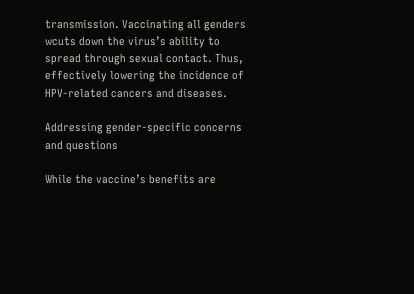transmission. Vaccinating all genders wcuts down the virus’s ability to spread through sexual contact. Thus, effectively lowering the incidence of HPV-related cancers and diseases.

Addressing gender-specific concerns and questions

While the vaccine’s benefits are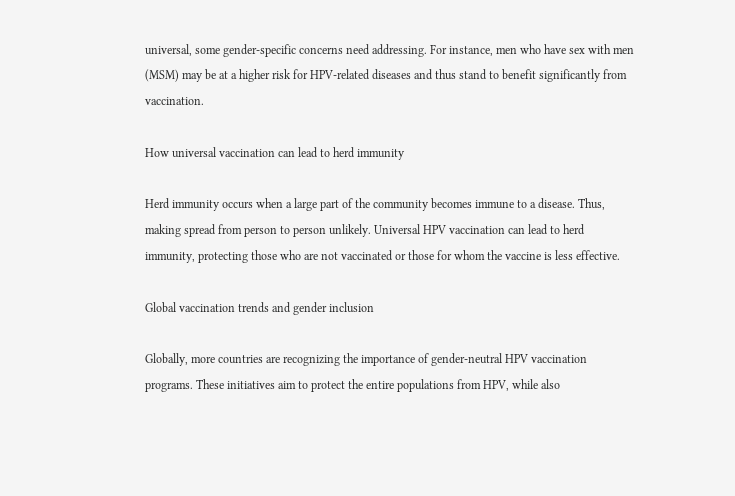universal, some gender-specific concerns need addressing. For instance, men who have sex with men (MSM) may be at a higher risk for HPV-related diseases and thus stand to benefit significantly from vaccination.

How universal vaccination can lead to herd immunity

Herd immunity occurs when a large part of the community becomes immune to a disease. Thus, making spread from person to person unlikely. Universal HPV vaccination can lead to herd immunity, protecting those who are not vaccinated or those for whom the vaccine is less effective.

Global vaccination trends and gender inclusion

Globally, more countries are recognizing the importance of gender-neutral HPV vaccination programs. These initiatives aim to protect the entire populations from HPV, while also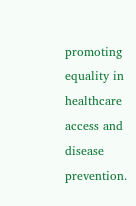promoting equality in healthcare access and disease prevention.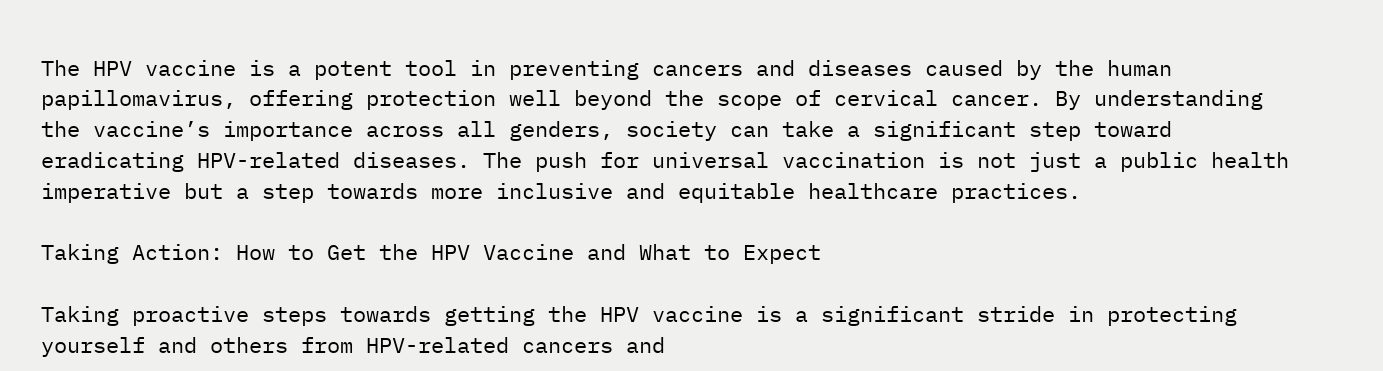The HPV vaccine is a potent tool in preventing cancers and diseases caused by the human papillomavirus, offering protection well beyond the scope of cervical cancer. By understanding the vaccine’s importance across all genders, society can take a significant step toward eradicating HPV-related diseases. The push for universal vaccination is not just a public health imperative but a step towards more inclusive and equitable healthcare practices.

Taking Action: How to Get the HPV Vaccine and What to Expect

Taking proactive steps towards getting the HPV vaccine is a significant stride in protecting yourself and others from HPV-related cancers and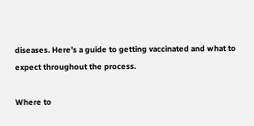diseases. Here’s a guide to getting vaccinated and what to expect throughout the process.

Where to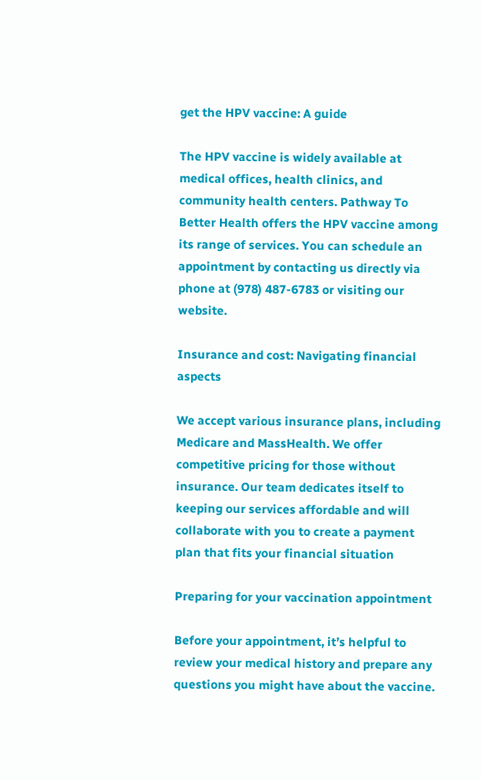get the HPV vaccine: A guide

The HPV vaccine is widely available at medical offices, health clinics, and community health centers. Pathway To Better Health offers the HPV vaccine among its range of services. You can schedule an appointment by contacting us directly via phone at (978) 487-6783 or visiting our website.

Insurance and cost: Navigating financial aspects

We accept various insurance plans, including Medicare and MassHealth. We offer competitive pricing for those without insurance. Our team dedicates itself to keeping our services affordable and will collaborate with you to create a payment plan that fits your financial situation

Preparing for your vaccination appointment

Before your appointment, it’s helpful to review your medical history and prepare any questions you might have about the vaccine.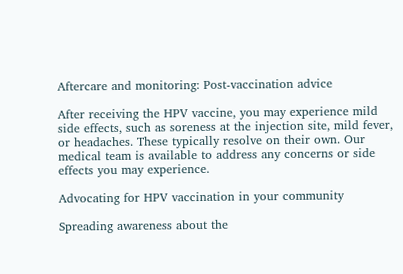Aftercare and monitoring: Post-vaccination advice

After receiving the HPV vaccine, you may experience mild side effects, such as soreness at the injection site, mild fever, or headaches. These typically resolve on their own. Our medical team is available to address any concerns or side effects you may experience.

Advocating for HPV vaccination in your community

Spreading awareness about the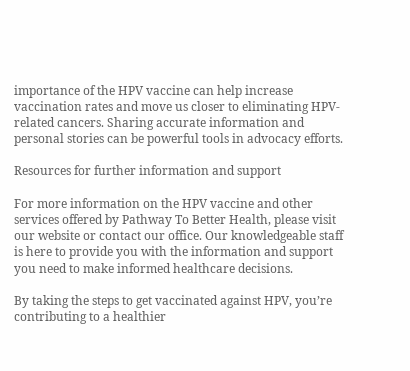importance of the HPV vaccine can help increase vaccination rates and move us closer to eliminating HPV-related cancers. Sharing accurate information and personal stories can be powerful tools in advocacy efforts.

Resources for further information and support

For more information on the HPV vaccine and other services offered by Pathway To Better Health, please visit our website or contact our office. Our knowledgeable staff is here to provide you with the information and support you need to make informed healthcare decisions.

By taking the steps to get vaccinated against HPV, you’re contributing to a healthier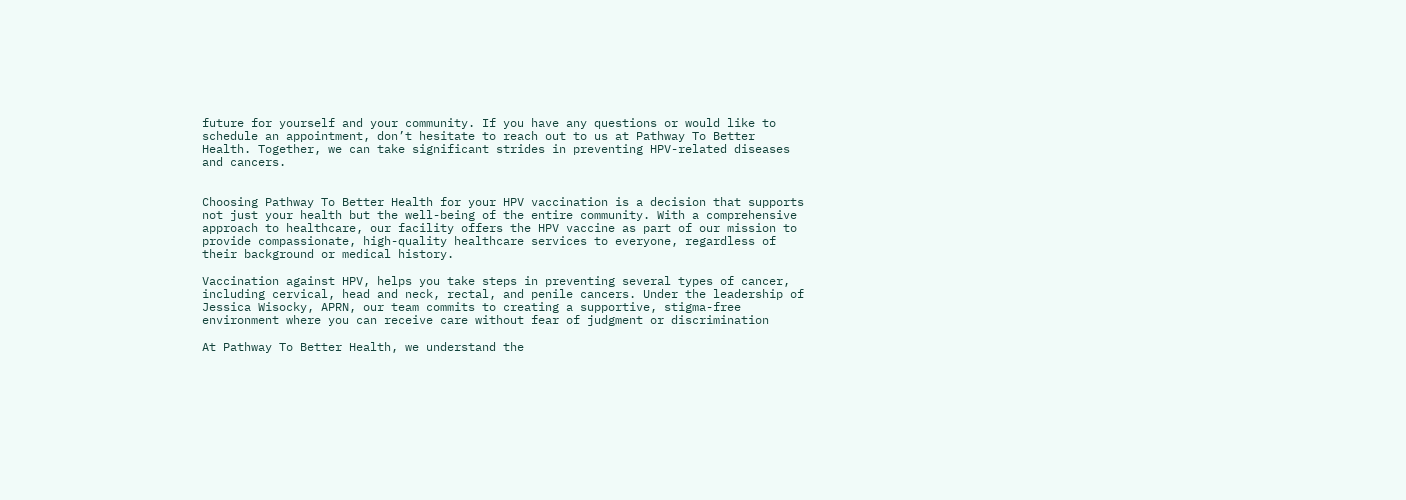future for yourself and your community. If you have any questions or would like to schedule an appointment, don’t hesitate to reach out to us at Pathway To Better Health. Together, we can take significant strides in preventing HPV-related diseases and cancers.


Choosing Pathway To Better Health for your HPV vaccination is a decision that supports not just your health but the well-being of the entire community. With a comprehensive approach to healthcare, our facility offers the HPV vaccine as part of our mission to provide compassionate, high-quality healthcare services to everyone, regardless of their background or medical history.

Vaccination against HPV, helps you take steps in preventing several types of cancer, including cervical, head and neck, rectal, and penile cancers. Under the leadership of Jessica Wisocky, APRN, our team commits to creating a supportive, stigma-free environment where you can receive care without fear of judgment or discrimination

At Pathway To Better Health, we understand the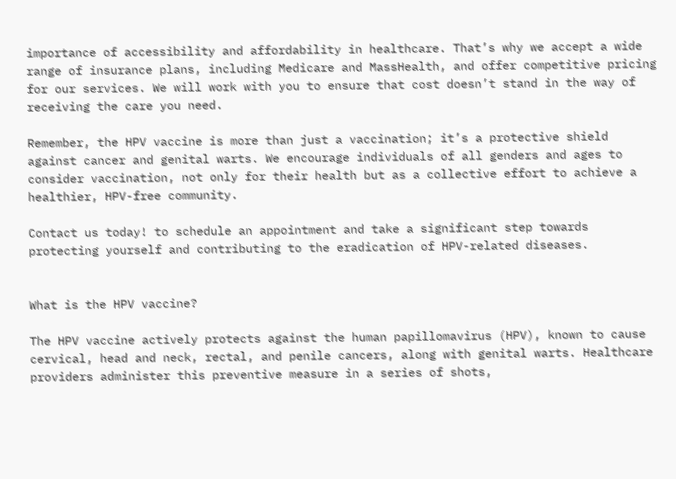importance of accessibility and affordability in healthcare. That’s why we accept a wide range of insurance plans, including Medicare and MassHealth, and offer competitive pricing for our services. We will work with you to ensure that cost doesn’t stand in the way of receiving the care you need.

Remember, the HPV vaccine is more than just a vaccination; it’s a protective shield against cancer and genital warts. We encourage individuals of all genders and ages to consider vaccination, not only for their health but as a collective effort to achieve a healthier, HPV-free community.

Contact us today! to schedule an appointment and take a significant step towards protecting yourself and contributing to the eradication of HPV-related diseases.


What is the HPV vaccine?

The HPV vaccine actively protects against the human papillomavirus (HPV), known to cause cervical, head and neck, rectal, and penile cancers, along with genital warts. Healthcare providers administer this preventive measure in a series of shots,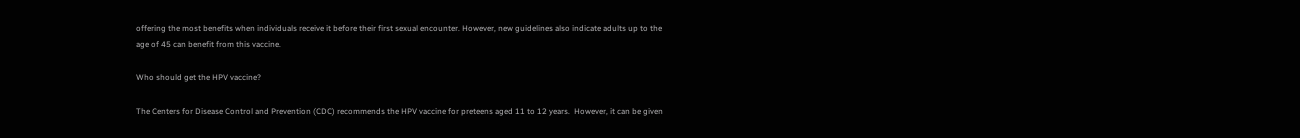offering the most benefits when individuals receive it before their first sexual encounter. However, new guidelines also indicate adults up to the age of 45 can benefit from this vaccine.

Who should get the HPV vaccine?

The Centers for Disease Control and Prevention (CDC) recommends the HPV vaccine for preteens aged 11 to 12 years.  However, it can be given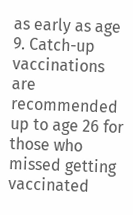as early as age 9. Catch-up vaccinations are recommended up to age 26 for those who missed getting vaccinated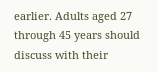earlier. Adults aged 27 through 45 years should discuss with their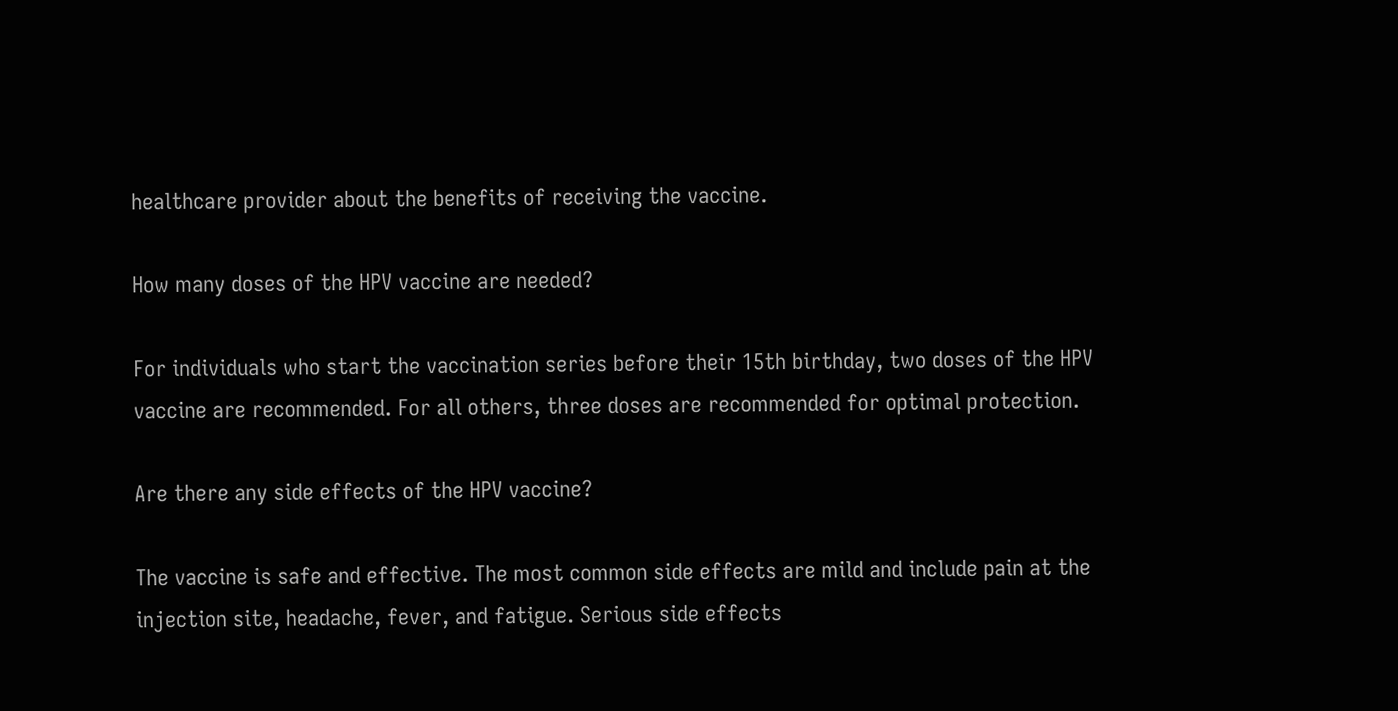healthcare provider about the benefits of receiving the vaccine.

How many doses of the HPV vaccine are needed?

For individuals who start the vaccination series before their 15th birthday, two doses of the HPV vaccine are recommended. For all others, three doses are recommended for optimal protection.

Are there any side effects of the HPV vaccine?

The vaccine is safe and effective. The most common side effects are mild and include pain at the injection site, headache, fever, and fatigue. Serious side effects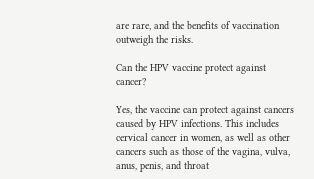are rare, and the benefits of vaccination outweigh the risks.

Can the HPV vaccine protect against cancer?

Yes, the vaccine can protect against cancers caused by HPV infections. This includes cervical cancer in women, as well as other cancers such as those of the vagina, vulva, anus, penis, and throat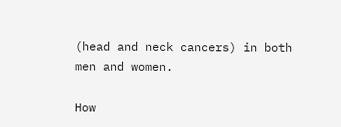(head and neck cancers) in both men and women.

How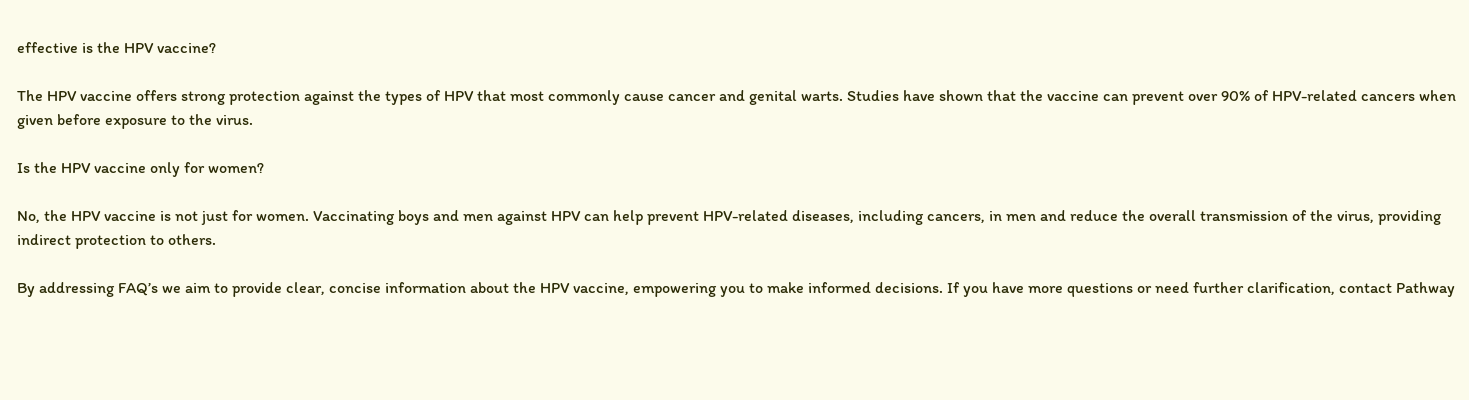effective is the HPV vaccine?

The HPV vaccine offers strong protection against the types of HPV that most commonly cause cancer and genital warts. Studies have shown that the vaccine can prevent over 90% of HPV-related cancers when given before exposure to the virus.

Is the HPV vaccine only for women?

No, the HPV vaccine is not just for women. Vaccinating boys and men against HPV can help prevent HPV-related diseases, including cancers, in men and reduce the overall transmission of the virus, providing indirect protection to others.

By addressing FAQ’s we aim to provide clear, concise information about the HPV vaccine, empowering you to make informed decisions. If you have more questions or need further clarification, contact Pathway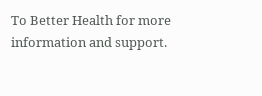To Better Health for more information and support.